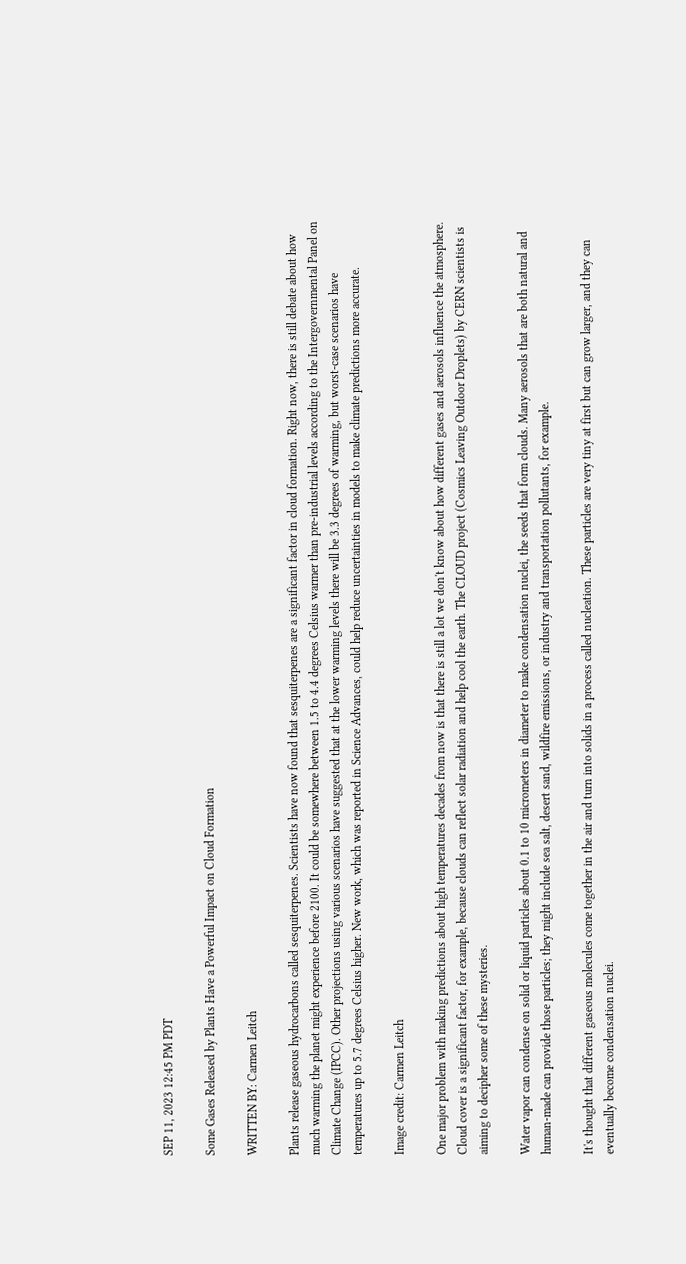SEP 11, 2023 12:45 PM PDT

Some Gases Released by Plants Have a Powerful Impact on Cloud Formation

WRITTEN BY: Carmen Leitch

Plants release gaseous hydrocarbons called sesquiterpenes. Scientists have now found that sesquiterpenes are a significant factor in cloud formation. Right now, there is still debate about how much warming the planet might experience before 2100. It could be somewhere between 1.5 to 4.4 degrees Celsius warmer than pre-industrial levels according to the Intergovernmental Panel on Climate Change (IPCC). Other projections using various scenarios have suggested that at the lower warming levels there will be 3.3 degrees of warming, but worst-case scenarios have temperatures up to 5.7 degrees Celsius higher. New work, which was reported in Science Advances, could help reduce uncertainties in models to make climate predictions more accurate.

Image credit: Carmen Leitch

One major problem with making predictions about high temperatures decades from now is that there is still a lot we don't know about how different gases and aerosols influence the atmosphere. Cloud cover is a significant factor, for example, because clouds can reflect solar radiation and help cool the earth. The CLOUD project (Cosmics Leaving Outdoor Droplets) by CERN scientists is aiming to decipher some of these mysteries.

Water vapor can condense on solid or liquid particles about 0.1 to 10 micrometers in diameter to make condensation nuclei, the seeds that form clouds. Many aerosols that are both natural and human-made can provide those particles; they might include sea salt, desert sand, wildfire emissions, or industry and transportation pollutants, for example.

It's thought that different gaseous molecules come together in the air and turn into solids in a process called nucleation. These particles are very tiny at first but can grow larger, and they can eventually become condensation nuclei.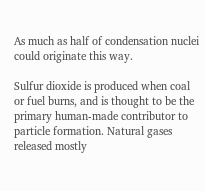As much as half of condensation nuclei could originate this way.

Sulfur dioxide is produced when coal or fuel burns, and is thought to be the primary human-made contributor to particle formation. Natural gases released mostly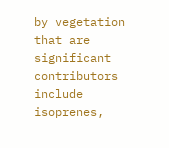by vegetation that are significant contributors include isoprenes,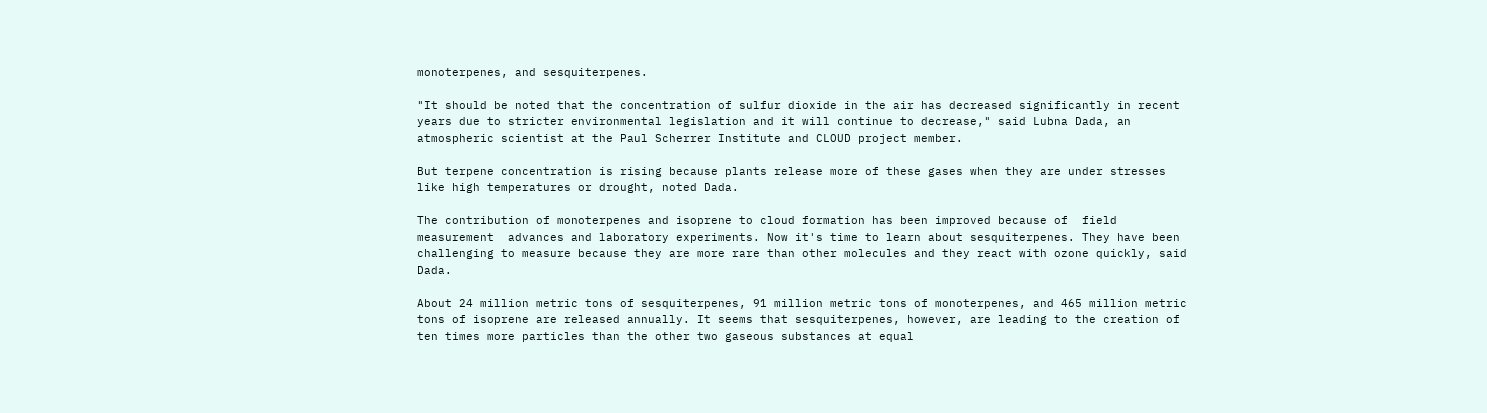monoterpenes, and sesquiterpenes.

"It should be noted that the concentration of sulfur dioxide in the air has decreased significantly in recent years due to stricter environmental legislation and it will continue to decrease," said Lubna Dada, an atmospheric scientist at the Paul Scherrer Institute and CLOUD project member.

But terpene concentration is rising because plants release more of these gases when they are under stresses like high temperatures or drought, noted Dada.

The contribution of monoterpenes and isoprene to cloud formation has been improved because of  field measurement  advances and laboratory experiments. Now it's time to learn about sesquiterpenes. They have been challenging to measure because they are more rare than other molecules and they react with ozone quickly, said Dada.

About 24 million metric tons of sesquiterpenes, 91 million metric tons of monoterpenes, and 465 million metric tons of isoprene are released annually. It seems that sesquiterpenes, however, are leading to the creation of ten times more particles than the other two gaseous substances at equal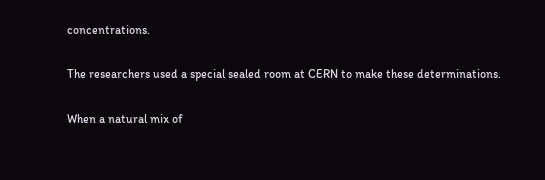concentrations.

The researchers used a special sealed room at CERN to make these determinations.

When a natural mix of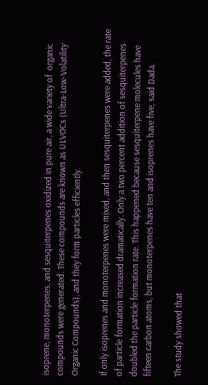isoprene, monoterpenes, and sesquiterpenes oxidized in pure air, a wide variety of  organic compounds were generated. These compounds are known as ULVOCs (Ultra-Low-Volatility Organic Compounds), and they form particles efficiently.

If only isoprenes and monoterpenes were mixed, and then sesquiterpenes were added, the rate of particle formation increased dramatically. Only a two percent addition of sesquiterpenes doubled the particle formation rate. This happened because sesquiterpene molecules have fifteen carbon atoms, but monoterpenes have ten and isoprenes have five, said Dada.

The study showed that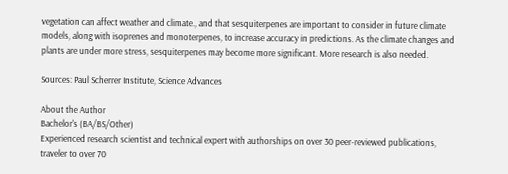vegetation can affect weather and climate., and that sesquiterpenes are important to consider in future climate models, along with isoprenes and monoterpenes, to increase accuracy in predictions. As the climate changes and plants are under more stress, sesquiterpenes may become more significant. More research is also needed.

Sources: Paul Scherrer Institute, Science Advances

About the Author
Bachelor's (BA/BS/Other)
Experienced research scientist and technical expert with authorships on over 30 peer-reviewed publications, traveler to over 70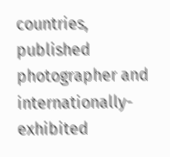countries, published photographer and internationally-exhibited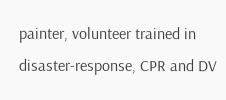painter, volunteer trained in disaster-response, CPR and DV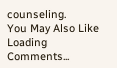counseling.
You May Also Like
Loading Comments...